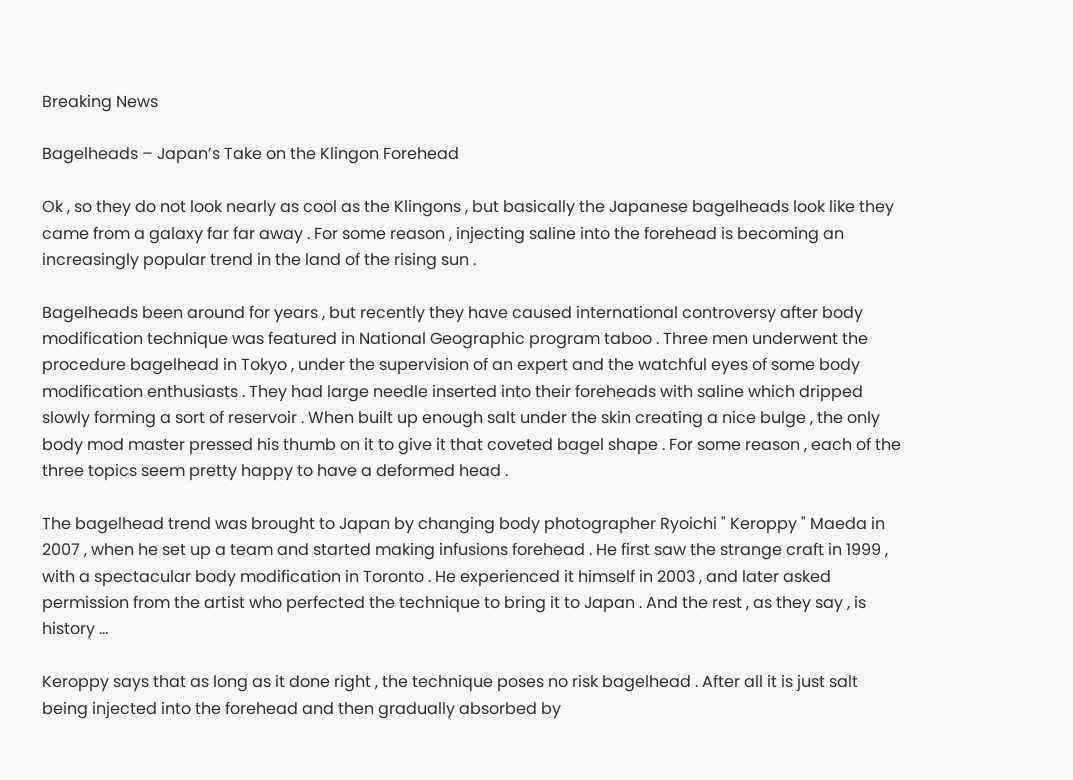Breaking News

Bagelheads – Japan’s Take on the Klingon Forehead

Ok , so they do not look nearly as cool as the Klingons , but basically the Japanese bagelheads look like they came from a galaxy far far away . For some reason , injecting saline into the forehead is becoming an increasingly popular trend in the land of the rising sun .

Bagelheads been around for years , but recently they have caused international controversy after body modification technique was featured in National Geographic program taboo . Three men underwent the procedure bagelhead in Tokyo , under the supervision of an expert and the watchful eyes of some body modification enthusiasts . They had large needle inserted into their foreheads with saline which dripped slowly forming a sort of reservoir . When built up enough salt under the skin creating a nice bulge , the only body mod master pressed his thumb on it to give it that coveted bagel shape . For some reason , each of the three topics seem pretty happy to have a deformed head .

The bagelhead trend was brought to Japan by changing body photographer Ryoichi " Keroppy " Maeda in 2007 , when he set up a team and started making infusions forehead . He first saw the strange craft in 1999 , with a spectacular body modification in Toronto . He experienced it himself in 2003 , and later asked permission from the artist who perfected the technique to bring it to Japan . And the rest , as they say , is history ...

Keroppy says that as long as it done right , the technique poses no risk bagelhead . After all it is just salt being injected into the forehead and then gradually absorbed by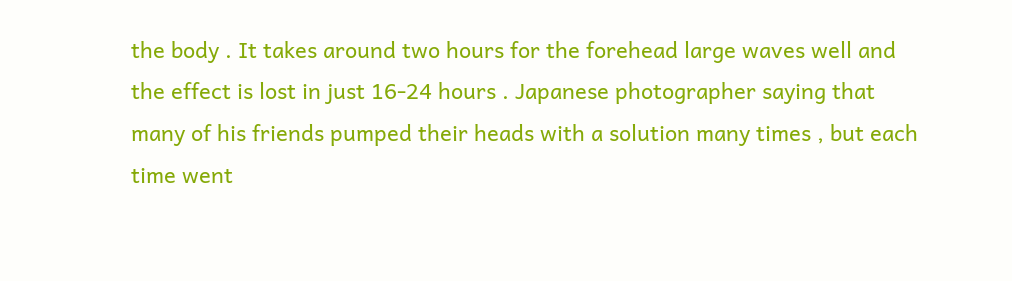the body . It takes around two hours for the forehead large waves well and the effect is lost in just 16-24 hours . Japanese photographer saying that many of his friends pumped their heads with a solution many times , but each time went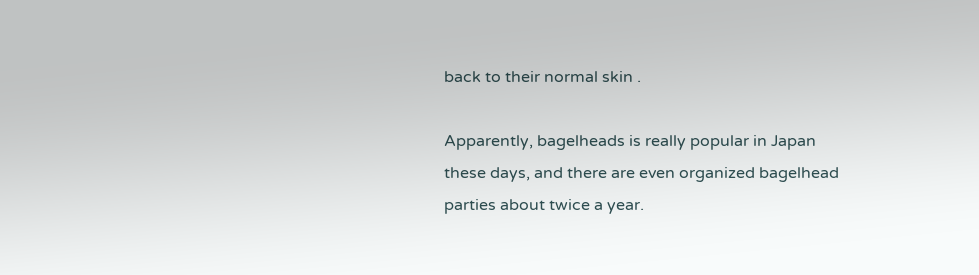back to their normal skin .

Apparently, bagelheads is really popular in Japan these days, and there are even organized bagelhead parties about twice a year.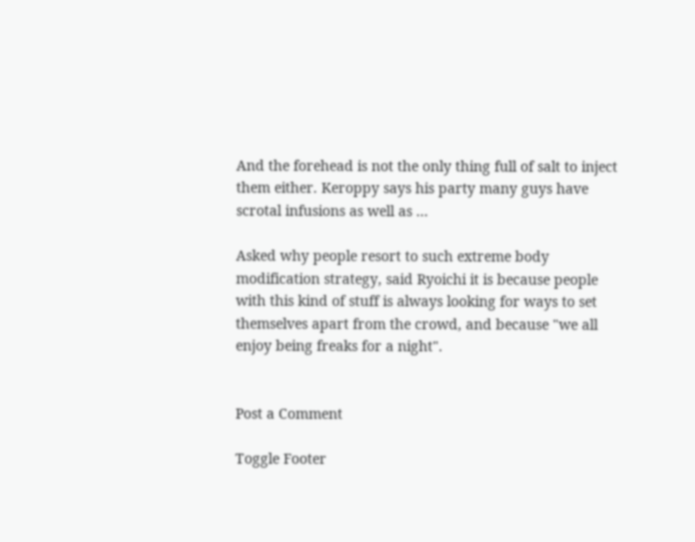And the forehead is not the only thing full of salt to inject them either. Keroppy says his party many guys have scrotal infusions as well as ...

Asked why people resort to such extreme body modification strategy, said Ryoichi it is because people with this kind of stuff is always looking for ways to set themselves apart from the crowd, and because "we all enjoy being freaks for a night".


Post a Comment

Toggle Footer